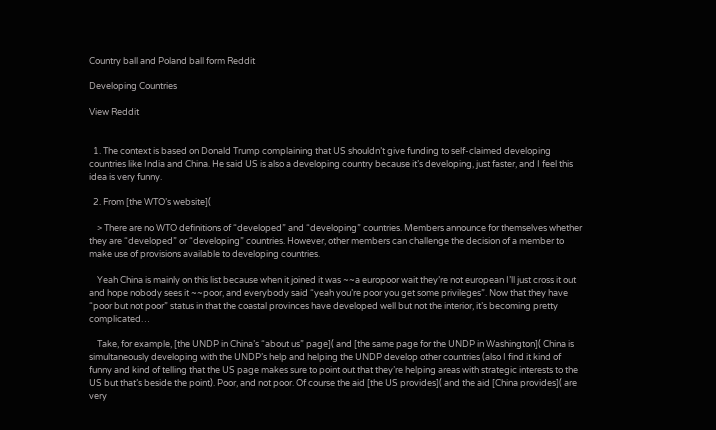Country ball and Poland ball form Reddit

Developing Countries

View Reddit


  1. The context is based on Donald Trump complaining that US shouldn’t give funding to self-claimed developing countries like India and China. He said US is also a developing country because it’s developing, just faster, and I feel this idea is very funny.

  2. From [the WTO’s website](

    > There are no WTO definitions of “developed” and “developing” countries. Members announce for themselves whether they are “developed” or “developing” countries. However, other members can challenge the decision of a member to make use of provisions available to developing countries.

    Yeah China is mainly on this list because when it joined it was ~~a europoor wait they’re not european I’ll just cross it out and hope nobody sees it ~~poor, and everybody said “yeah you’re poor you get some privileges”. Now that they have “poor but not poor” status in that the coastal provinces have developed well but not the interior, it’s becoming pretty complicated…

    Take, for example, [the UNDP in China’s “about us” page]( and [the same page for the UNDP in Washington]( China is simultaneously developing with the UNDP’s help and helping the UNDP develop other countries (also I find it kind of funny and kind of telling that the US page makes sure to point out that they’re helping areas with strategic interests to the US but that’s beside the point). Poor, and not poor. Of course the aid [the US provides]( and the aid [China provides]( are very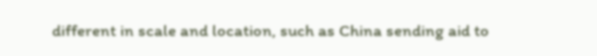different in scale and location, such as China sending aid to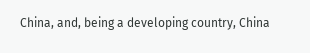China, and, being a developing country, China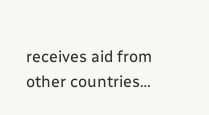receives aid from other countries…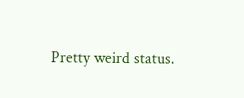Pretty weird status.